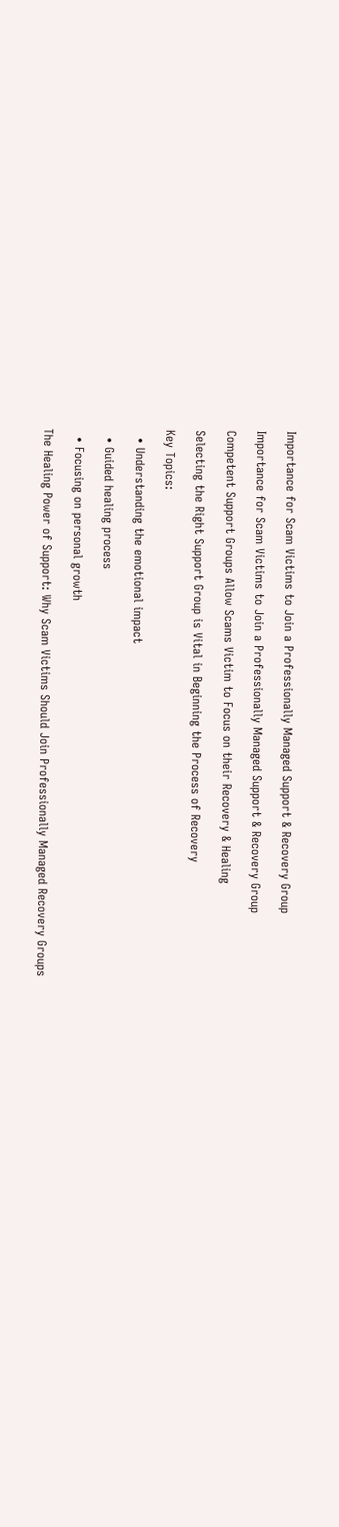Importance for Scam Victims to Join a Professionally Managed Support & Recovery Group

Importance for Scam Victims to Join a Professionally Managed Support & Recovery Group

Competent Support Groups Allow Scams Victim to Focus on their Recovery & Healing

Selecting the Right Support Group is Vital in Beginning the Process of Recovery

Key Topics:

  • Understanding the emotional impact

  • Guided healing process

  • Focusing on personal growth

The Healing Power of Support: Why Scam Victims Should Join Professionally Managed Recovery Groups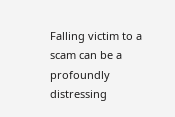Falling victim to a scam can be a profoundly distressing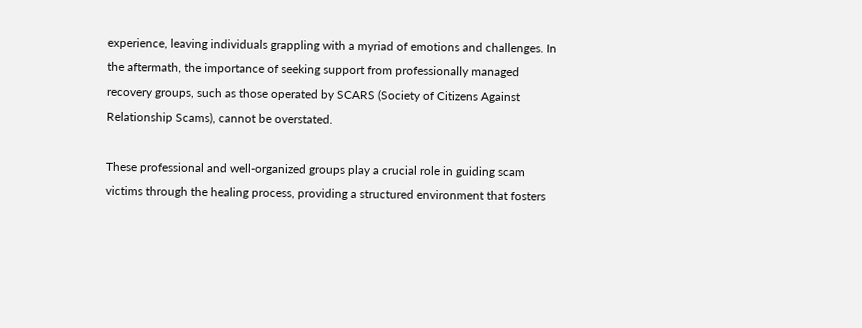experience, leaving individuals grappling with a myriad of emotions and challenges. In the aftermath, the importance of seeking support from professionally managed recovery groups, such as those operated by SCARS (Society of Citizens Against Relationship Scams), cannot be overstated.

These professional and well-organized groups play a crucial role in guiding scam victims through the healing process, providing a structured environment that fosters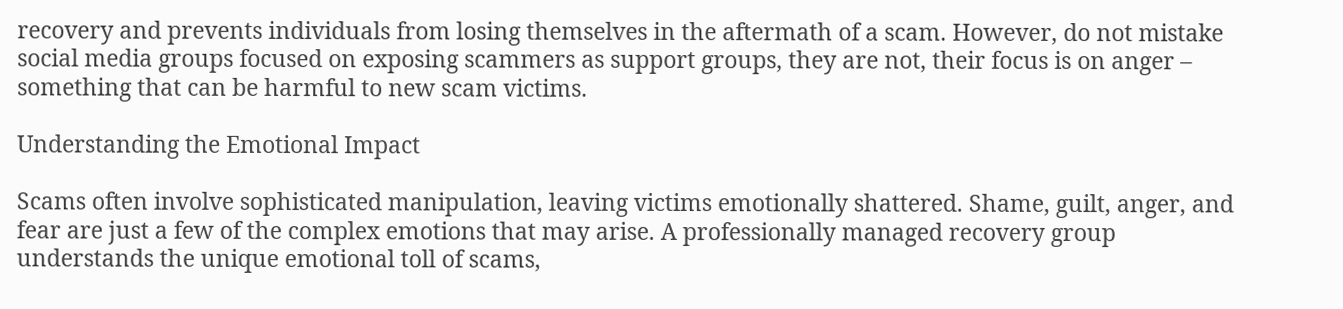recovery and prevents individuals from losing themselves in the aftermath of a scam. However, do not mistake social media groups focused on exposing scammers as support groups, they are not, their focus is on anger – something that can be harmful to new scam victims.

Understanding the Emotional Impact

Scams often involve sophisticated manipulation, leaving victims emotionally shattered. Shame, guilt, anger, and fear are just a few of the complex emotions that may arise. A professionally managed recovery group understands the unique emotional toll of scams,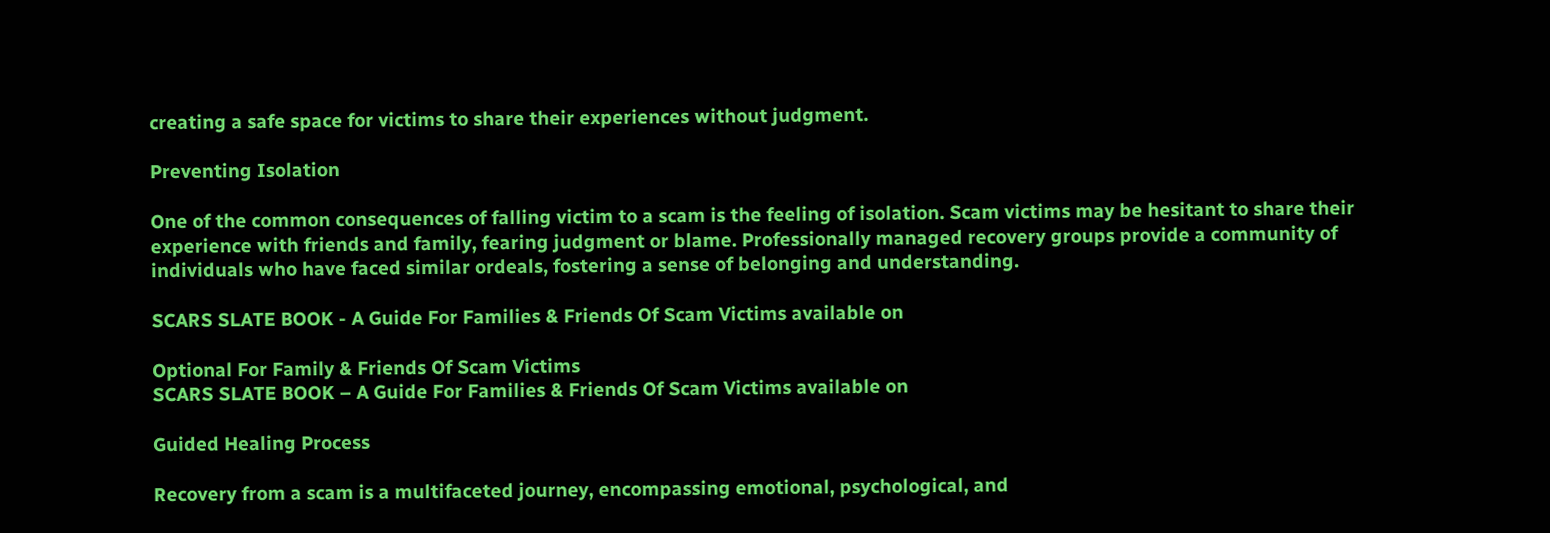creating a safe space for victims to share their experiences without judgment.

Preventing Isolation

One of the common consequences of falling victim to a scam is the feeling of isolation. Scam victims may be hesitant to share their experience with friends and family, fearing judgment or blame. Professionally managed recovery groups provide a community of individuals who have faced similar ordeals, fostering a sense of belonging and understanding.

SCARS SLATE BOOK - A Guide For Families & Friends Of Scam Victims available on

Optional For Family & Friends Of Scam Victims
SCARS SLATE BOOK – A Guide For Families & Friends Of Scam Victims available on

Guided Healing Process

Recovery from a scam is a multifaceted journey, encompassing emotional, psychological, and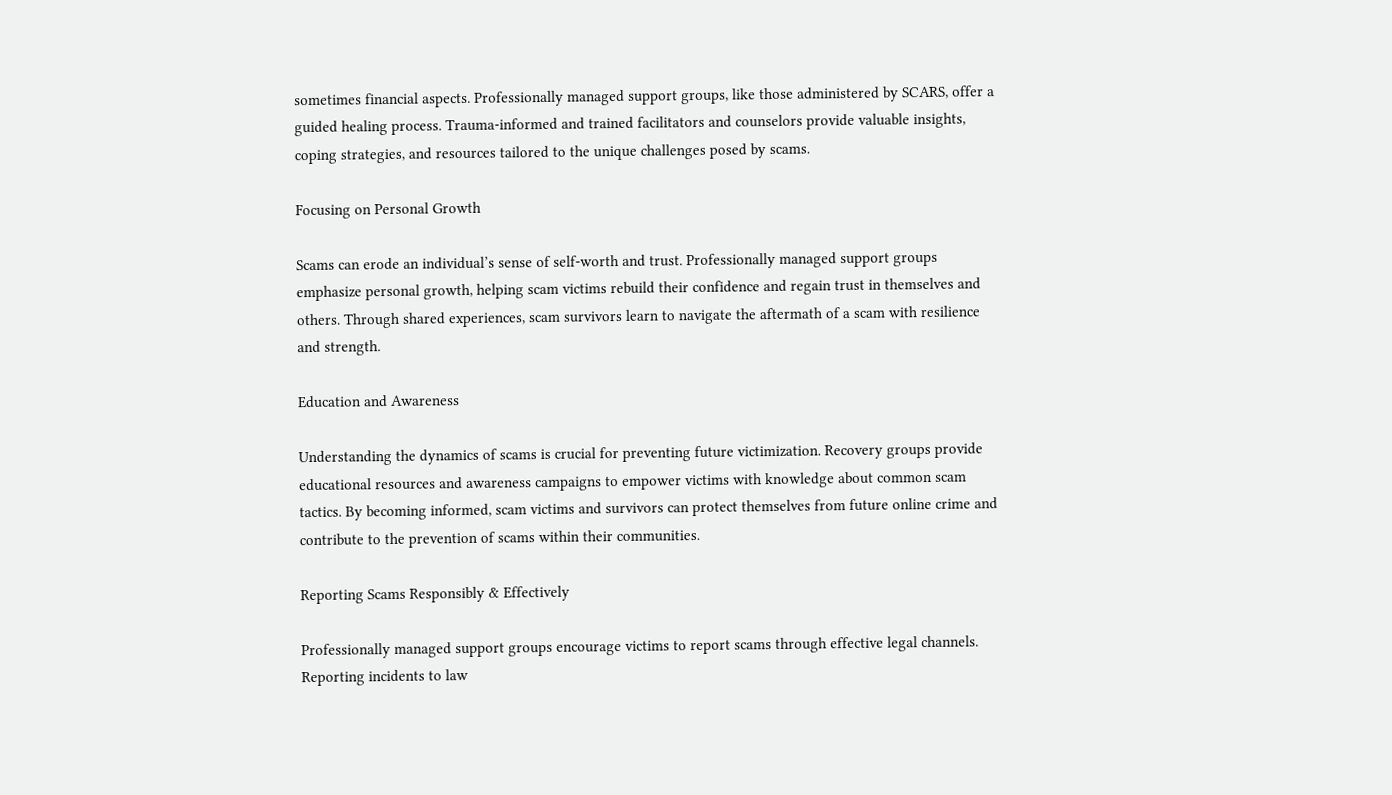sometimes financial aspects. Professionally managed support groups, like those administered by SCARS, offer a guided healing process. Trauma-informed and trained facilitators and counselors provide valuable insights, coping strategies, and resources tailored to the unique challenges posed by scams.

Focusing on Personal Growth

Scams can erode an individual’s sense of self-worth and trust. Professionally managed support groups emphasize personal growth, helping scam victims rebuild their confidence and regain trust in themselves and others. Through shared experiences, scam survivors learn to navigate the aftermath of a scam with resilience and strength.

Education and Awareness

Understanding the dynamics of scams is crucial for preventing future victimization. Recovery groups provide educational resources and awareness campaigns to empower victims with knowledge about common scam tactics. By becoming informed, scam victims and survivors can protect themselves from future online crime and contribute to the prevention of scams within their communities.

Reporting Scams Responsibly & Effectively

Professionally managed support groups encourage victims to report scams through effective legal channels. Reporting incidents to law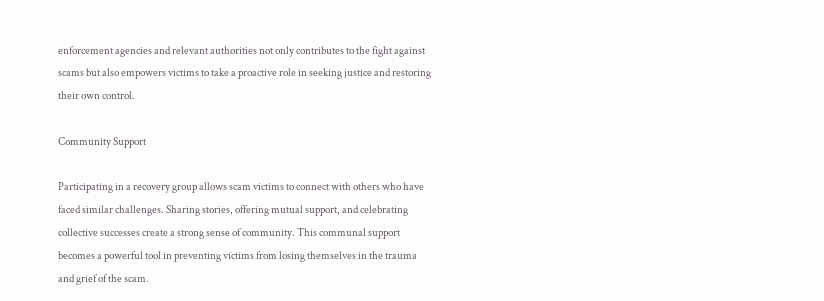enforcement agencies and relevant authorities not only contributes to the fight against scams but also empowers victims to take a proactive role in seeking justice and restoring their own control.

Community Support

Participating in a recovery group allows scam victims to connect with others who have faced similar challenges. Sharing stories, offering mutual support, and celebrating collective successes create a strong sense of community. This communal support becomes a powerful tool in preventing victims from losing themselves in the trauma and grief of the scam.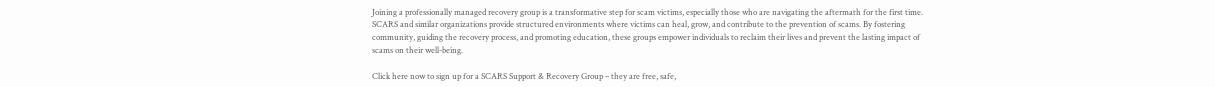Joining a professionally managed recovery group is a transformative step for scam victims, especially those who are navigating the aftermath for the first time. SCARS and similar organizations provide structured environments where victims can heal, grow, and contribute to the prevention of scams. By fostering community, guiding the recovery process, and promoting education, these groups empower individuals to reclaim their lives and prevent the lasting impact of scams on their well-being.

Click here now to sign up for a SCARS Support & Recovery Group – they are free, safe,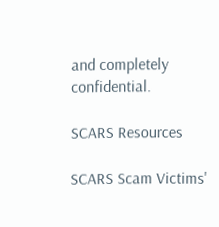and completely confidential.

SCARS Resources

SCARS Scam Victims'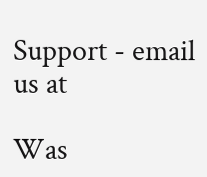Support - email us at

Was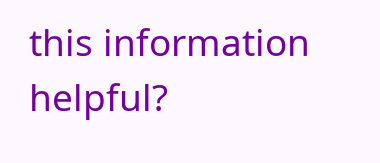this information helpful?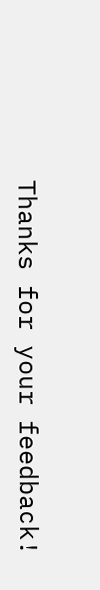Thanks for your feedback!